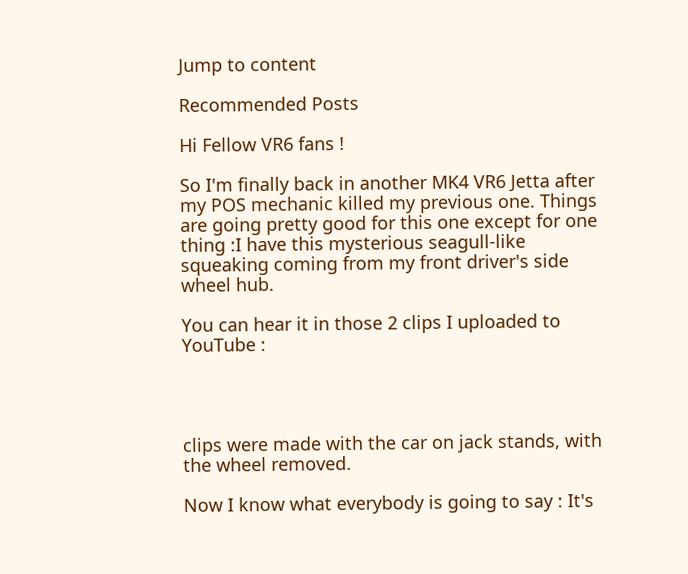Jump to content

Recommended Posts

Hi Fellow VR6 fans !

So I'm finally back in another MK4 VR6 Jetta after my POS mechanic killed my previous one. Things are going pretty good for this one except for one thing :I have this mysterious seagull-like squeaking coming from my front driver's side wheel hub.

You can hear it in those 2 clips I uploaded to YouTube :




clips were made with the car on jack stands, with the wheel removed.

Now I know what everybody is going to say : It's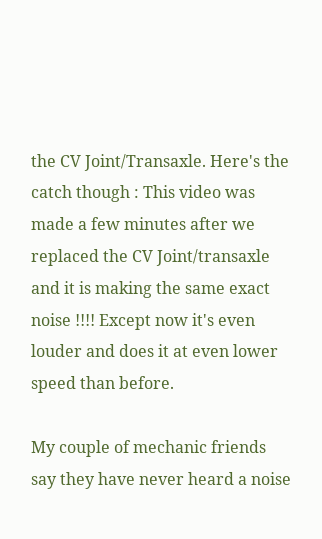the CV Joint/Transaxle. Here's the catch though : This video was made a few minutes after we replaced the CV Joint/transaxle and it is making the same exact noise !!!! Except now it's even louder and does it at even lower speed than before.

My couple of mechanic friends say they have never heard a noise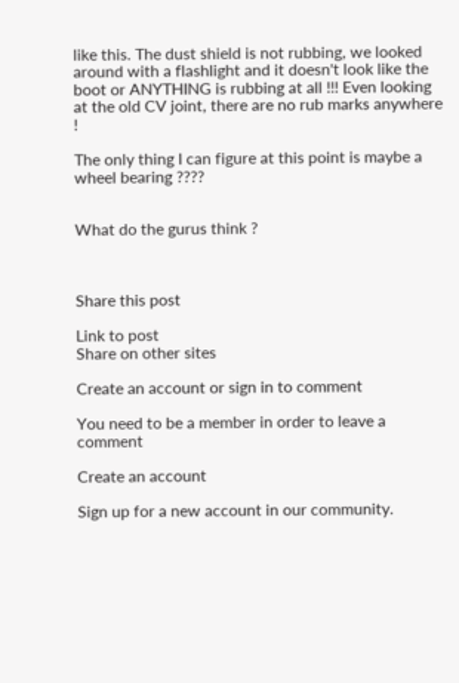like this. The dust shield is not rubbing, we looked around with a flashlight and it doesn't look like the boot or ANYTHING is rubbing at all !!! Even looking at the old CV joint, there are no rub marks anywhere !

The only thing I can figure at this point is maybe a wheel bearing ????


What do the gurus think ?



Share this post

Link to post
Share on other sites

Create an account or sign in to comment

You need to be a member in order to leave a comment

Create an account

Sign up for a new account in our community.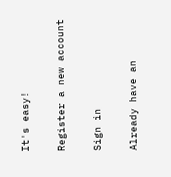It's easy!

Register a new account

Sign in

Already have an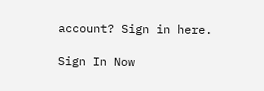account? Sign in here.

Sign In Now